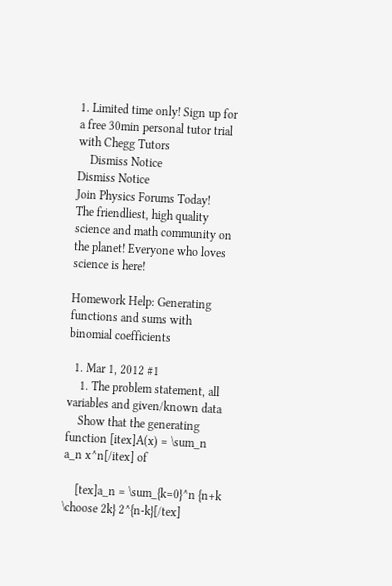1. Limited time only! Sign up for a free 30min personal tutor trial with Chegg Tutors
    Dismiss Notice
Dismiss Notice
Join Physics Forums Today!
The friendliest, high quality science and math community on the planet! Everyone who loves science is here!

Homework Help: Generating functions and sums with binomial coefficients

  1. Mar 1, 2012 #1
    1. The problem statement, all variables and given/known data
    Show that the generating function [itex]A(x) = \sum_n a_n x^n[/itex] of

    [tex]a_n = \sum_{k=0}^n {n+k \choose 2k} 2^{n-k}[/tex]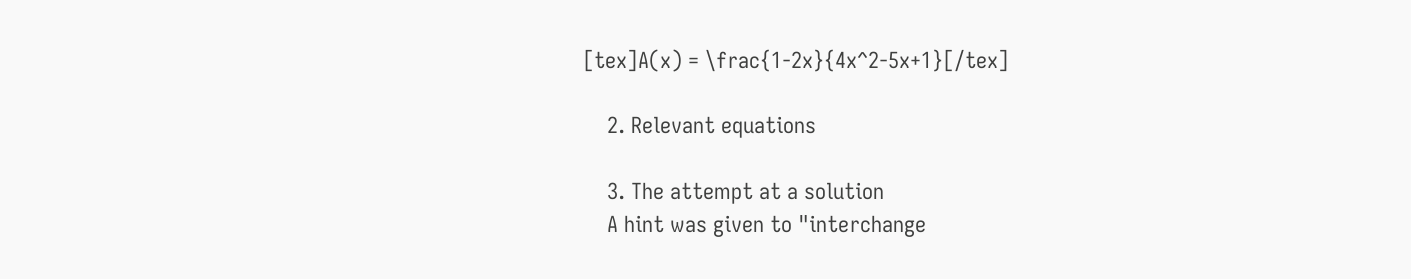[tex]A(x) = \frac{1-2x}{4x^2-5x+1}[/tex]

    2. Relevant equations

    3. The attempt at a solution
    A hint was given to "interchange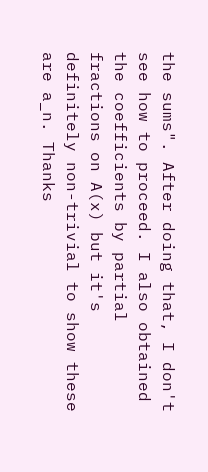the sums". After doing that, I don't see how to proceed. I also obtained the coefficients by partial fractions on A(x) but it's definitely non-trivial to show these are a_n. Thanks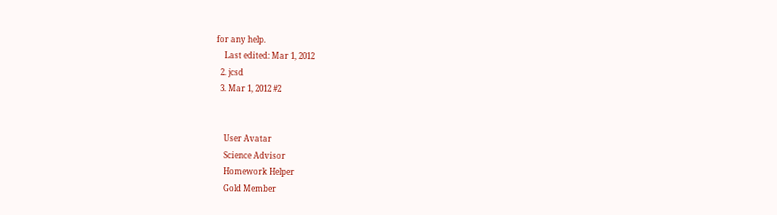for any help.
    Last edited: Mar 1, 2012
  2. jcsd
  3. Mar 1, 2012 #2


    User Avatar
    Science Advisor
    Homework Helper
    Gold Member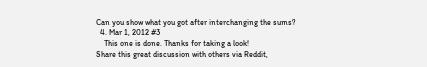Can you show what you got after interchanging the sums?
  4. Mar 1, 2012 #3
    This one is done. Thanks for taking a look!
Share this great discussion with others via Reddit,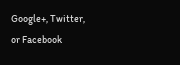Google+, Twitter, or Facebook